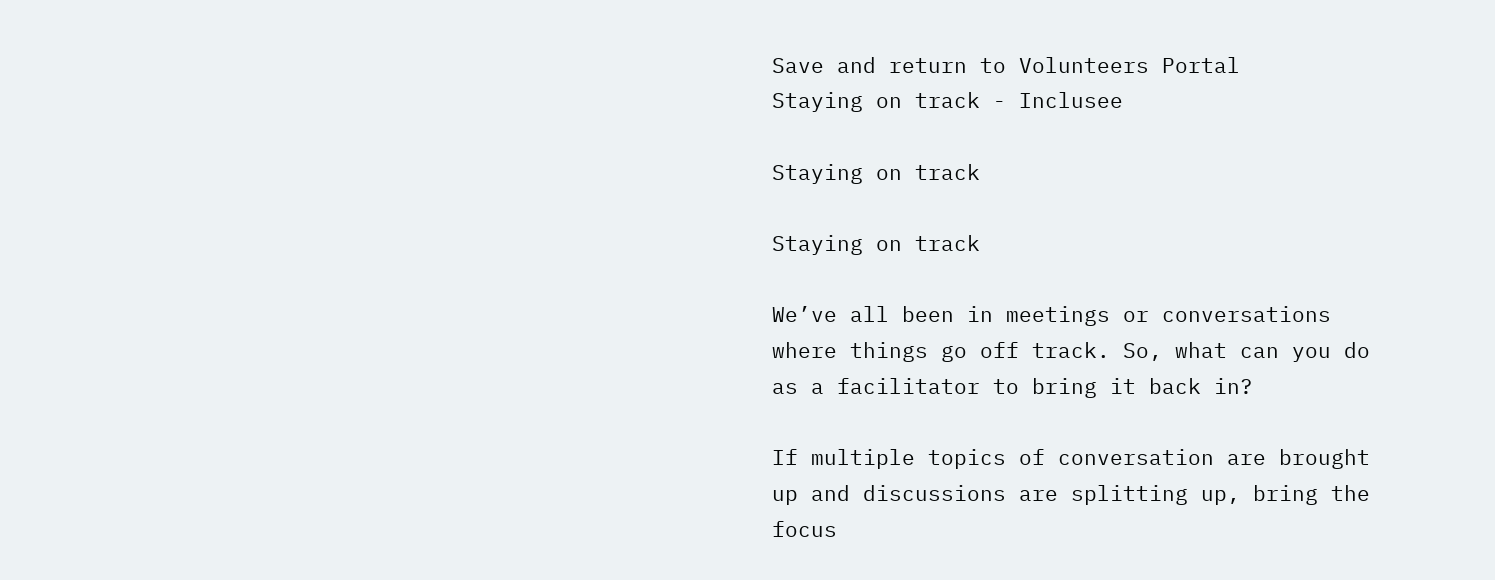Save and return to Volunteers Portal
Staying on track - Inclusee

Staying on track

Staying on track

We’ve all been in meetings or conversations where things go off track. So, what can you do as a facilitator to bring it back in?

If multiple topics of conversation are brought up and discussions are splitting up, bring the focus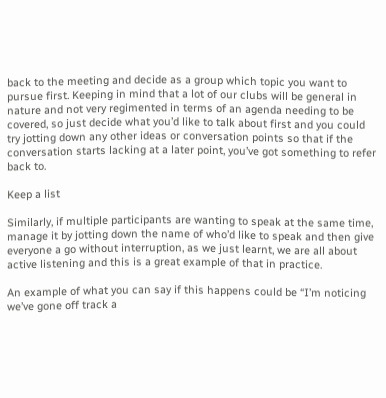back to the meeting and decide as a group which topic you want to pursue first. Keeping in mind that a lot of our clubs will be general in nature and not very regimented in terms of an agenda needing to be covered, so just decide what you’d like to talk about first and you could try jotting down any other ideas or conversation points so that if the conversation starts lacking at a later point, you’ve got something to refer back to.

Keep a list

Similarly, if multiple participants are wanting to speak at the same time, manage it by jotting down the name of who’d like to speak and then give everyone a go without interruption, as we just learnt, we are all about active listening and this is a great example of that in practice.

An example of what you can say if this happens could be “I’m noticing we’ve gone off track a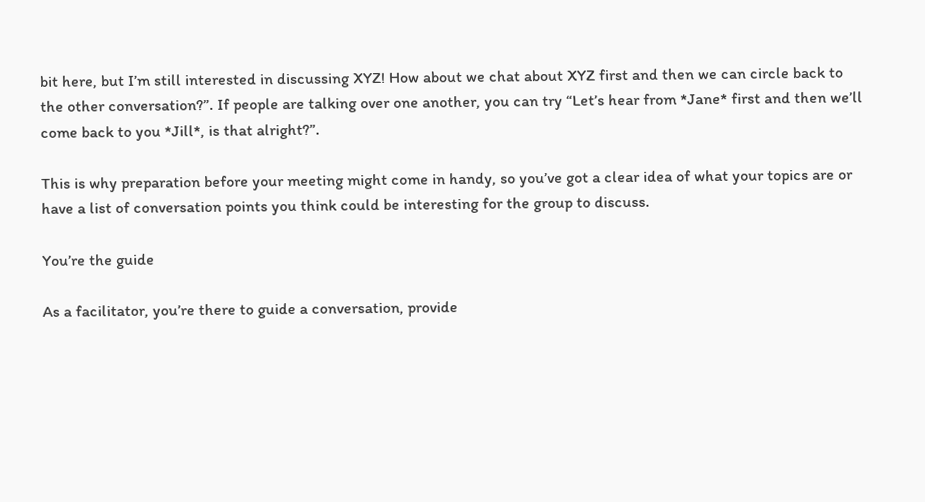bit here, but I’m still interested in discussing XYZ! How about we chat about XYZ first and then we can circle back to the other conversation?”. If people are talking over one another, you can try “Let’s hear from *Jane* first and then we’ll come back to you *Jill*, is that alright?”.

This is why preparation before your meeting might come in handy, so you’ve got a clear idea of what your topics are or have a list of conversation points you think could be interesting for the group to discuss.

You’re the guide

As a facilitator, you’re there to guide a conversation, provide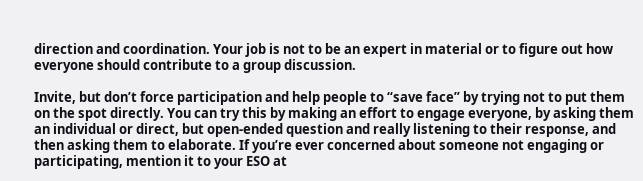direction and coordination. Your job is not to be an expert in material or to figure out how everyone should contribute to a group discussion.

Invite, but don’t force participation and help people to “save face” by trying not to put them on the spot directly. You can try this by making an effort to engage everyone, by asking them an individual or direct, but open-ended question and really listening to their response, and then asking them to elaborate. If you’re ever concerned about someone not engaging or participating, mention it to your ESO at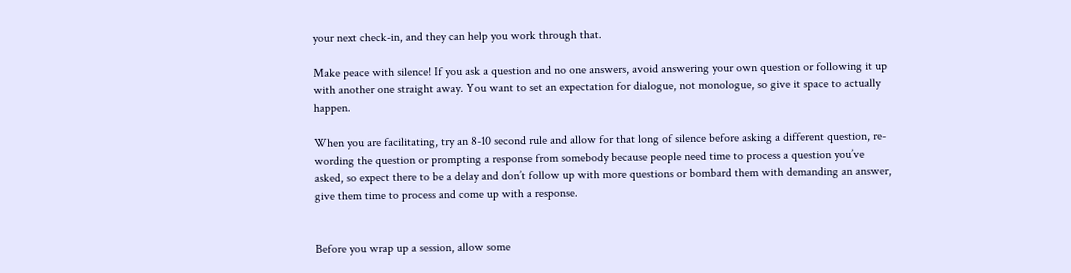your next check-in, and they can help you work through that.

Make peace with silence! If you ask a question and no one answers, avoid answering your own question or following it up with another one straight away. You want to set an expectation for dialogue, not monologue, so give it space to actually happen.

When you are facilitating, try an 8-10 second rule and allow for that long of silence before asking a different question, re-wording the question or prompting a response from somebody because people need time to process a question you’ve asked, so expect there to be a delay and don’t follow up with more questions or bombard them with demanding an answer, give them time to process and come up with a response.


Before you wrap up a session, allow some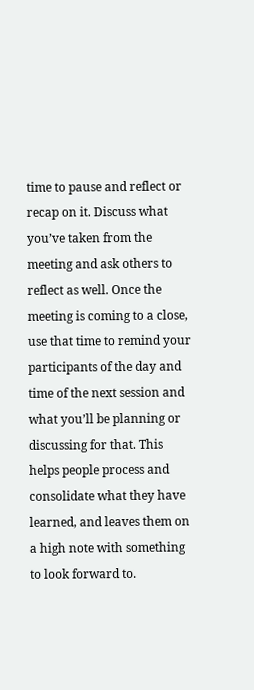time to pause and reflect or recap on it. Discuss what you’ve taken from the meeting and ask others to reflect as well. Once the meeting is coming to a close, use that time to remind your participants of the day and time of the next session and what you’ll be planning or discussing for that. This helps people process and consolidate what they have learned, and leaves them on a high note with something to look forward to.